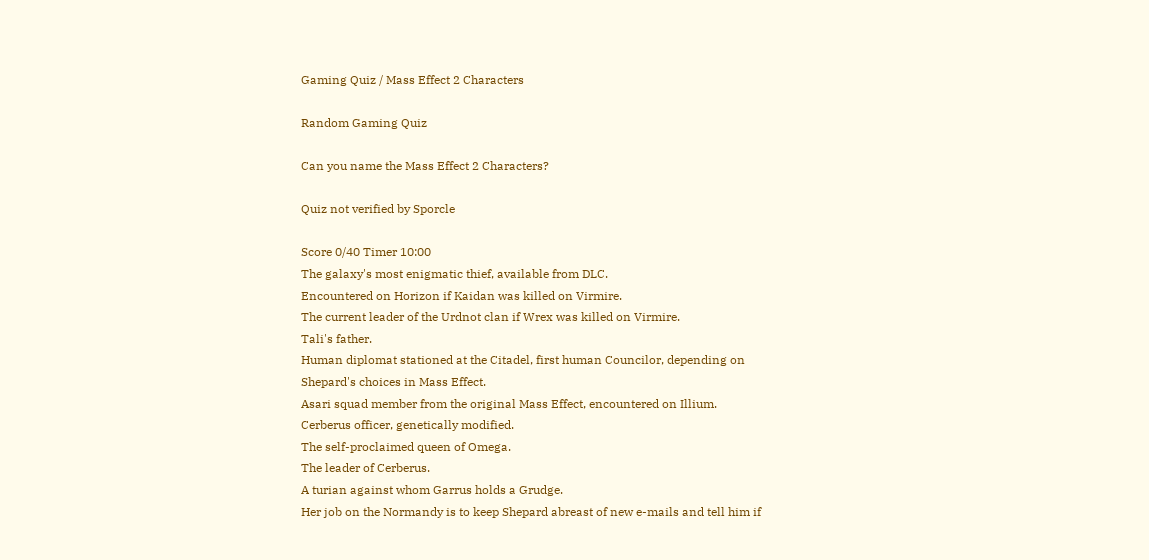Gaming Quiz / Mass Effect 2 Characters

Random Gaming Quiz

Can you name the Mass Effect 2 Characters?

Quiz not verified by Sporcle

Score 0/40 Timer 10:00
The galaxy's most enigmatic thief, available from DLC.
Encountered on Horizon if Kaidan was killed on Virmire.
The current leader of the Urdnot clan if Wrex was killed on Virmire.
Tali's father.
Human diplomat stationed at the Citadel, first human Councilor, depending on Shepard's choices in Mass Effect.
Asari squad member from the original Mass Effect, encountered on Illium.
Cerberus officer, genetically modified.
The self-proclaimed queen of Omega.
The leader of Cerberus.
A turian against whom Garrus holds a Grudge.
Her job on the Normandy is to keep Shepard abreast of new e-mails and tell him if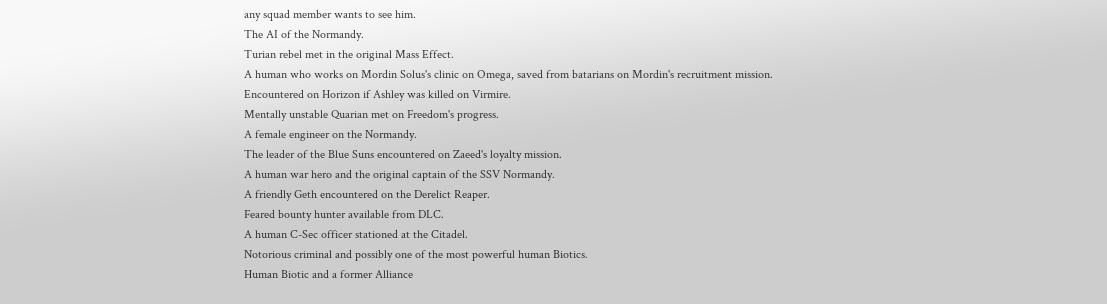any squad member wants to see him.
The AI of the Normandy.
Turian rebel met in the original Mass Effect.
A human who works on Mordin Solus's clinic on Omega, saved from batarians on Mordin's recruitment mission.
Encountered on Horizon if Ashley was killed on Virmire.
Mentally unstable Quarian met on Freedom's progress.
A female engineer on the Normandy.
The leader of the Blue Suns encountered on Zaeed's loyalty mission.
A human war hero and the original captain of the SSV Normandy.
A friendly Geth encountered on the Derelict Reaper.
Feared bounty hunter available from DLC.
A human C-Sec officer stationed at the Citadel.
Notorious criminal and possibly one of the most powerful human Biotics.
Human Biotic and a former Alliance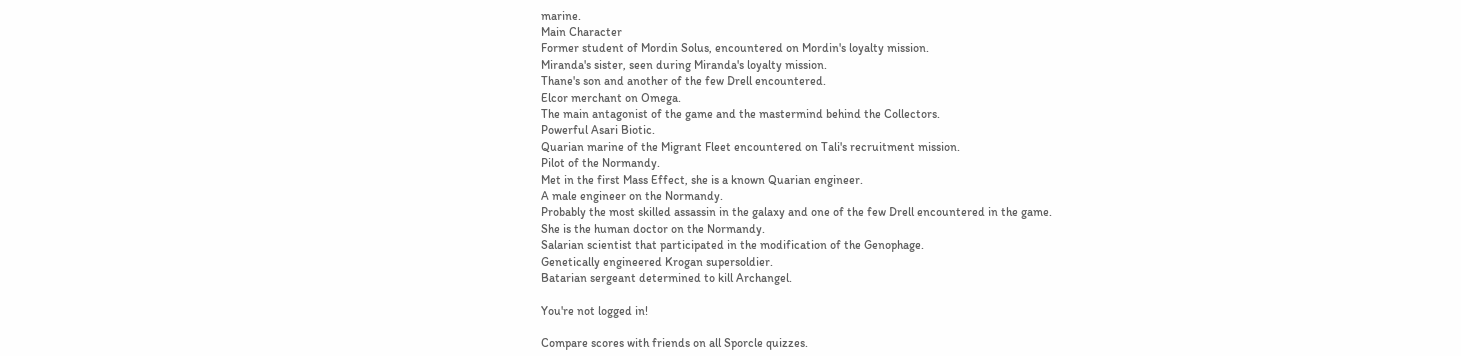marine.
Main Character
Former student of Mordin Solus, encountered on Mordin's loyalty mission.
Miranda's sister, seen during Miranda's loyalty mission.
Thane's son and another of the few Drell encountered.
Elcor merchant on Omega.
The main antagonist of the game and the mastermind behind the Collectors.
Powerful Asari Biotic.
Quarian marine of the Migrant Fleet encountered on Tali's recruitment mission.
Pilot of the Normandy.
Met in the first Mass Effect, she is a known Quarian engineer.
A male engineer on the Normandy.
Probably the most skilled assassin in the galaxy and one of the few Drell encountered in the game.
She is the human doctor on the Normandy.
Salarian scientist that participated in the modification of the Genophage.
Genetically engineered Krogan supersoldier.
Batarian sergeant determined to kill Archangel.

You're not logged in!

Compare scores with friends on all Sporcle quizzes.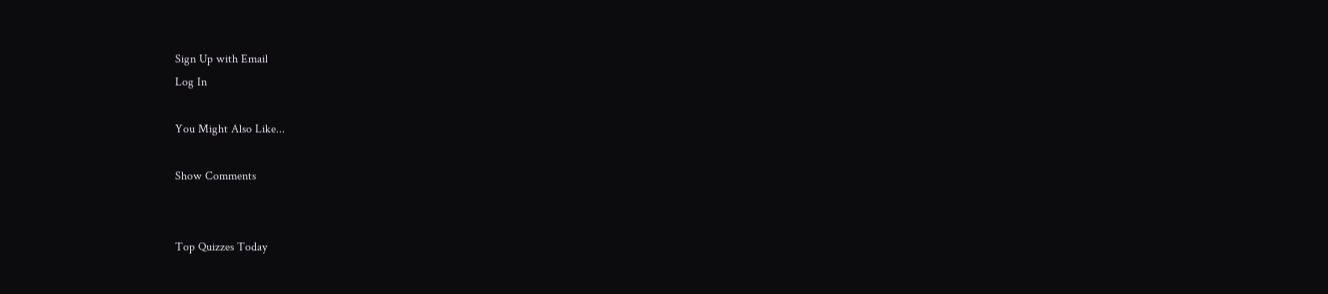Sign Up with Email
Log In

You Might Also Like...

Show Comments


Top Quizzes Today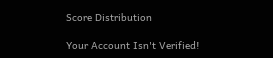Score Distribution

Your Account Isn't Verified!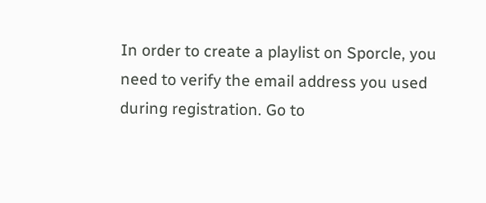In order to create a playlist on Sporcle, you need to verify the email address you used during registration. Go to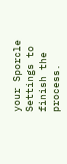your Sporcle Settings to finish the process.